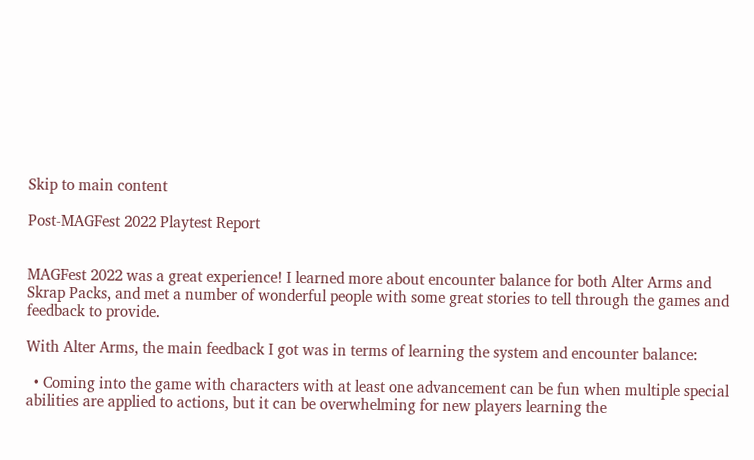Skip to main content

Post-MAGFest 2022 Playtest Report


MAGFest 2022 was a great experience! I learned more about encounter balance for both Alter Arms and Skrap Packs, and met a number of wonderful people with some great stories to tell through the games and feedback to provide.

With Alter Arms, the main feedback I got was in terms of learning the system and encounter balance:

  • Coming into the game with characters with at least one advancement can be fun when multiple special abilities are applied to actions, but it can be overwhelming for new players learning the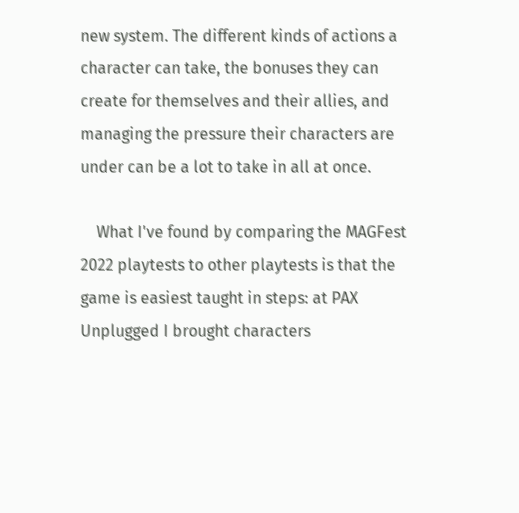new system. The different kinds of actions a character can take, the bonuses they can create for themselves and their allies, and managing the pressure their characters are under can be a lot to take in all at once.

    What I've found by comparing the MAGFest 2022 playtests to other playtests is that the game is easiest taught in steps: at PAX Unplugged I brought characters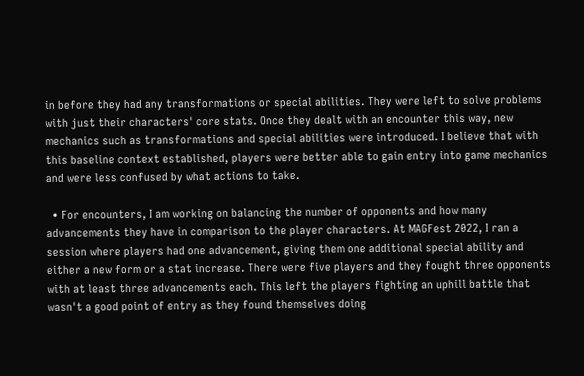in before they had any transformations or special abilities. They were left to solve problems with just their characters' core stats. Once they dealt with an encounter this way, new mechanics such as transformations and special abilities were introduced. I believe that with this baseline context established, players were better able to gain entry into game mechanics and were less confused by what actions to take.

  • For encounters, I am working on balancing the number of opponents and how many advancements they have in comparison to the player characters. At MAGFest 2022, I ran a session where players had one advancement, giving them one additional special ability and either a new form or a stat increase. There were five players and they fought three opponents with at least three advancements each. This left the players fighting an uphill battle that wasn't a good point of entry as they found themselves doing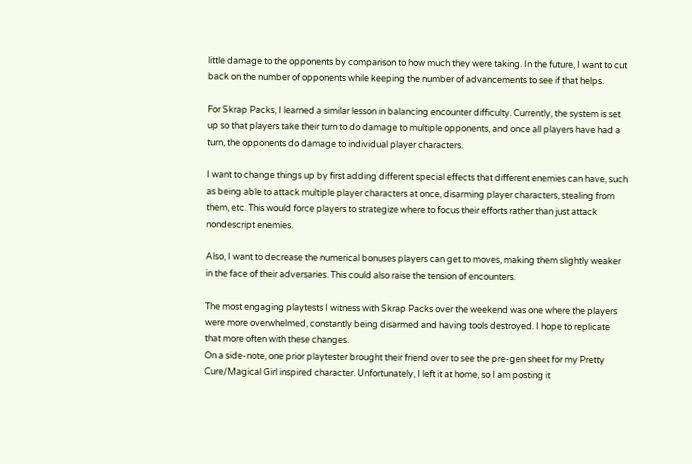little damage to the opponents by comparison to how much they were taking. In the future, I want to cut back on the number of opponents while keeping the number of advancements to see if that helps.

For Skrap Packs, I learned a similar lesson in balancing encounter difficulty. Currently, the system is set up so that players take their turn to do damage to multiple opponents, and once all players have had a turn, the opponents do damage to individual player characters.

I want to change things up by first adding different special effects that different enemies can have, such as being able to attack multiple player characters at once, disarming player characters, stealing from them, etc. This would force players to strategize where to focus their efforts rather than just attack nondescript enemies.

Also, I want to decrease the numerical bonuses players can get to moves, making them slightly weaker in the face of their adversaries. This could also raise the tension of encounters.

The most engaging playtests I witness with Skrap Packs over the weekend was one where the players were more overwhelmed, constantly being disarmed and having tools destroyed. I hope to replicate that more often with these changes.
On a side-note, one prior playtester brought their friend over to see the pre-gen sheet for my Pretty Cure/Magical Girl inspired character. Unfortunately, I left it at home, so I am posting it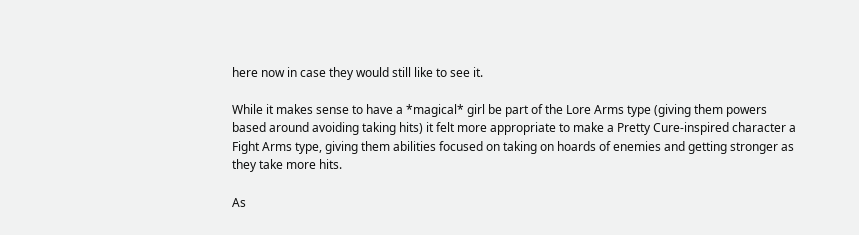here now in case they would still like to see it.

While it makes sense to have a *magical* girl be part of the Lore Arms type (giving them powers based around avoiding taking hits) it felt more appropriate to make a Pretty Cure-inspired character a Fight Arms type, giving them abilities focused on taking on hoards of enemies and getting stronger as they take more hits.

As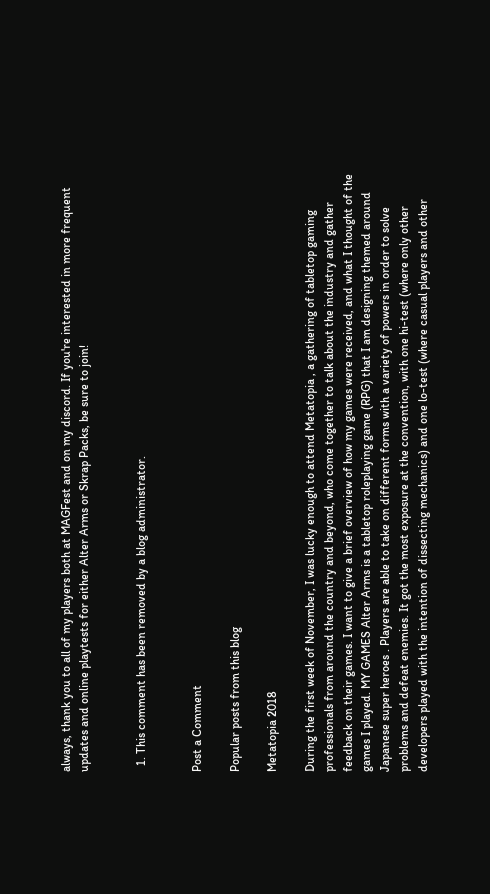always, thank you to all of my players both at MAGFest and on my discord. If you're interested in more frequent updates and online playtests for either Alter Arms or Skrap Packs, be sure to join!


  1. This comment has been removed by a blog administrator.


Post a Comment

Popular posts from this blog

Metatopia 2018

During the first week of November, I was lucky enough to attend Metatopia , a gathering of tabletop gaming professionals from around the country and beyond, who come together to talk about the industry and gather feedback on their games. I want to give a brief overview of how my games were received, and what I thought of the games I played. MY GAMES Alter Arms is a tabletop roleplaying game (RPG) that I am designing themed around Japanese super heroes . Players are able to take on different forms with a variety of powers in order to solve problems and defeat enemies. It got the most exposure at the convention, with one hi-test (where only other developers played with the intention of dissecting mechanics) and one lo-test (where casual players and other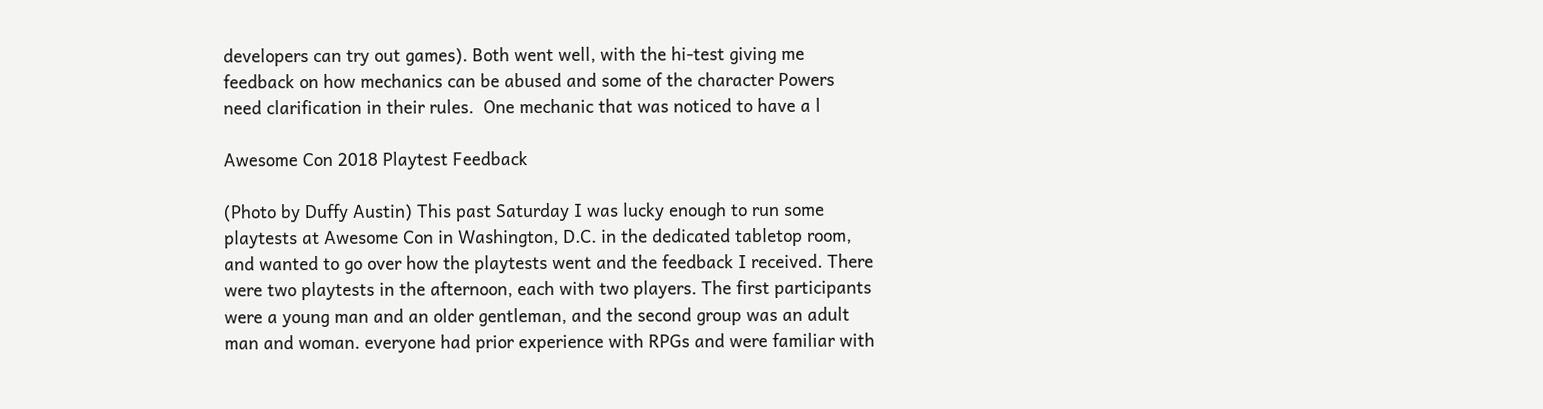developers can try out games). Both went well, with the hi-test giving me feedback on how mechanics can be abused and some of the character Powers need clarification in their rules.  One mechanic that was noticed to have a l

Awesome Con 2018 Playtest Feedback

(Photo by Duffy Austin) This past Saturday I was lucky enough to run some playtests at Awesome Con in Washington, D.C. in the dedicated tabletop room, and wanted to go over how the playtests went and the feedback I received. There were two playtests in the afternoon, each with two players. The first participants were a young man and an older gentleman, and the second group was an adult man and woman. everyone had prior experience with RPGs and were familiar with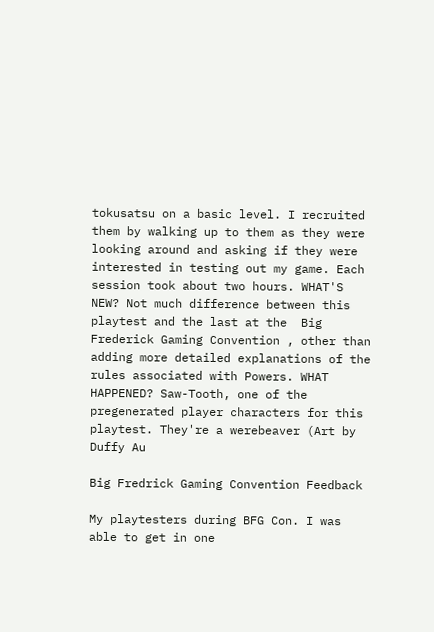tokusatsu on a basic level. I recruited them by walking up to them as they were looking around and asking if they were interested in testing out my game. Each session took about two hours. WHAT'S NEW? Not much difference between this playtest and the last at the  Big Frederick Gaming Convention , other than adding more detailed explanations of the rules associated with Powers. WHAT HAPPENED? Saw-Tooth, one of the pregenerated player characters for this playtest. They're a werebeaver (Art by Duffy Au

Big Fredrick Gaming Convention Feedback

My playtesters during BFG Con. I was able to get in one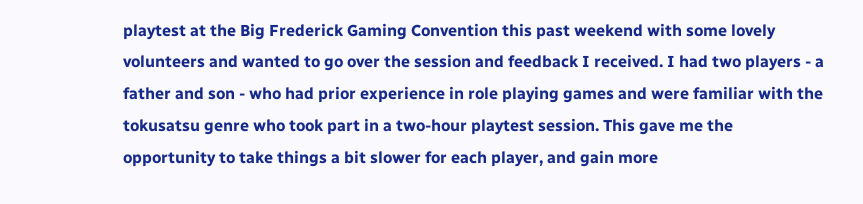playtest at the Big Frederick Gaming Convention this past weekend with some lovely volunteers and wanted to go over the session and feedback I received. I had two players - a father and son - who had prior experience in role playing games and were familiar with the tokusatsu genre who took part in a two-hour playtest session. This gave me the opportunity to take things a bit slower for each player, and gain more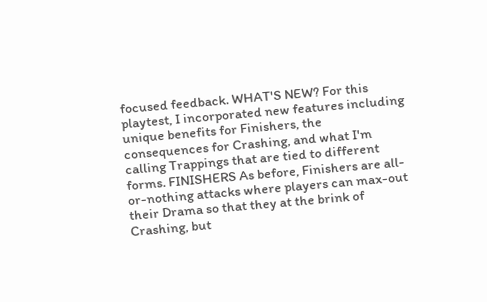focused feedback. WHAT'S NEW? For this playtest, I incorporated new features including unique benefits for Finishers, the consequences for Crashing, and what I'm calling Trappings that are tied to different forms. FINISHERS As before, Finishers are all-or-nothing attacks where players can max-out their Drama so that they at the brink of Crashing, but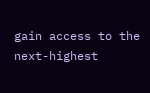gain access to the next-highest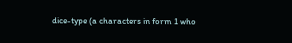dice-type (a characters in form 1 who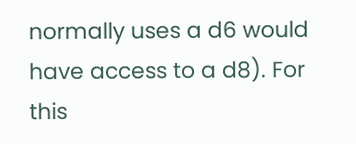normally uses a d6 would have access to a d8). For this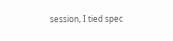session, I tied spec